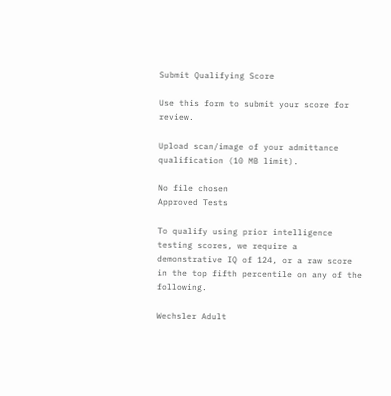Submit Qualifying Score

Use this form to submit your score for review.

Upload scan/image of your admittance qualification (10 MB limit).

No file chosen
Approved Tests

To qualify using prior intelligence testing scores, we require a demonstrative IQ of 124, or a raw score in the top fifth percentile on any of the following.

Wechsler Adult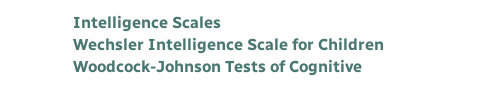Intelligence Scales
Wechsler Intelligence Scale for Children
Woodcock-Johnson Tests of Cognitive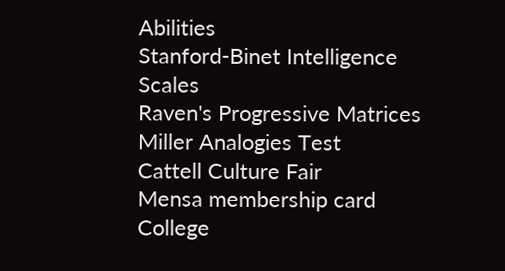Abilities
Stanford-Binet Intelligence Scales
Raven's Progressive Matrices
Miller Analogies Test
Cattell Culture Fair
Mensa membership card
College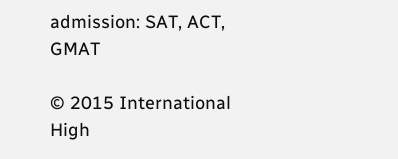admission: SAT, ACT, GMAT

© 2015 International High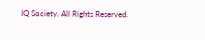IQ Society. All Rights Reserved.